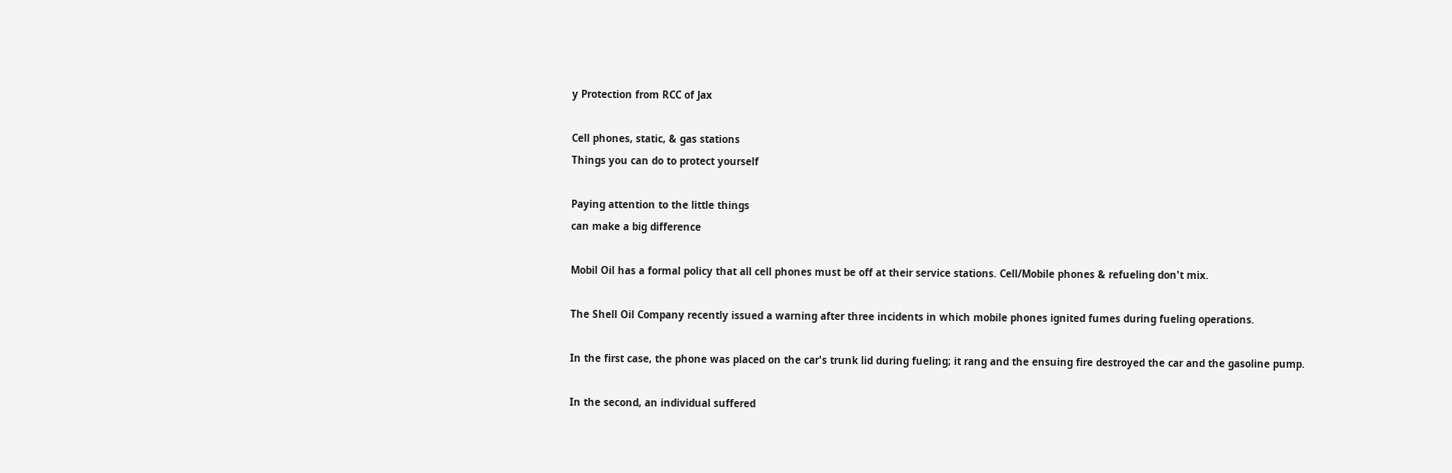y Protection from RCC of Jax

Cell phones, static, & gas stations
Things you can do to protect yourself

Paying attention to the little things
can make a big difference

Mobil Oil has a formal policy that all cell phones must be off at their service stations. Cell/Mobile phones & refueling don't mix.

The Shell Oil Company recently issued a warning after three incidents in which mobile phones ignited fumes during fueling operations.

In the first case, the phone was placed on the car's trunk lid during fueling; it rang and the ensuing fire destroyed the car and the gasoline pump.

In the second, an individual suffered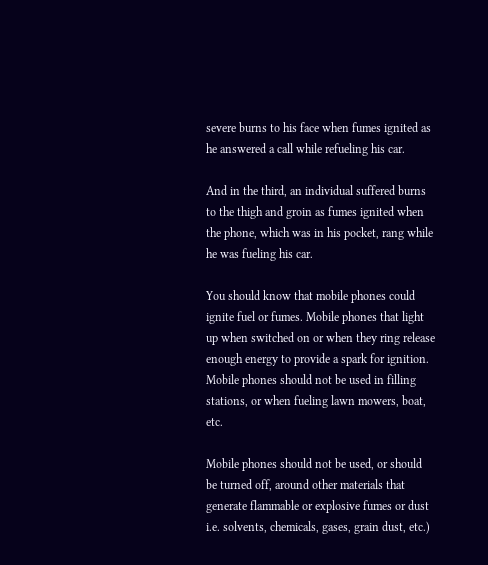severe burns to his face when fumes ignited as he answered a call while refueling his car.

And in the third, an individual suffered burns to the thigh and groin as fumes ignited when the phone, which was in his pocket, rang while he was fueling his car.

You should know that mobile phones could ignite fuel or fumes. Mobile phones that light up when switched on or when they ring release enough energy to provide a spark for ignition. Mobile phones should not be used in filling stations, or when fueling lawn mowers, boat, etc.

Mobile phones should not be used, or should be turned off, around other materials that generate flammable or explosive fumes or dust i.e. solvents, chemicals, gases, grain dust, etc.)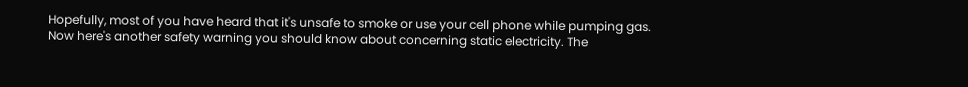Hopefully, most of you have heard that it's unsafe to smoke or use your cell phone while pumping gas. Now here's another safety warning you should know about concerning static electricity. The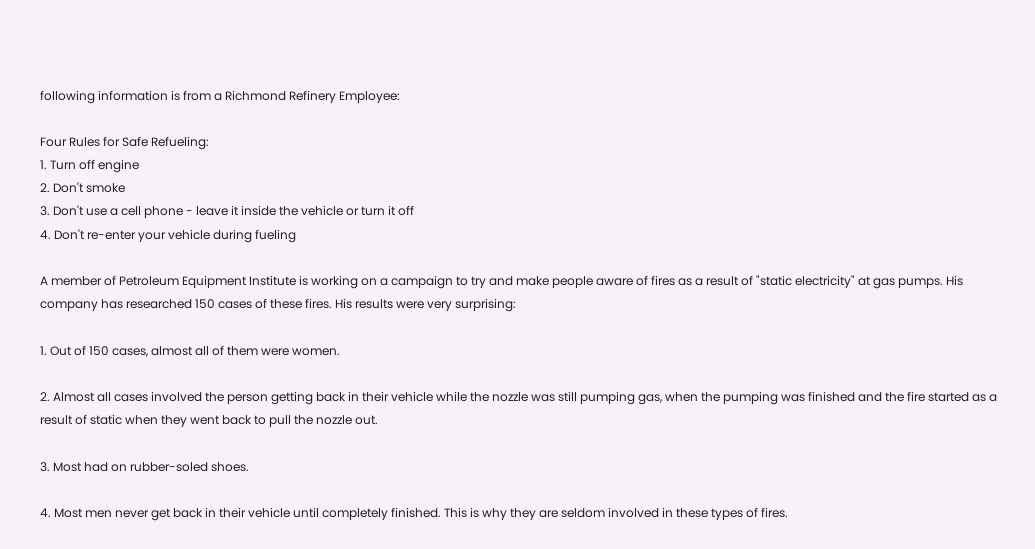following information is from a Richmond Refinery Employee:

Four Rules for Safe Refueling:
1. Turn off engine
2. Don't smoke
3. Don't use a cell phone - leave it inside the vehicle or turn it off
4. Don't re-enter your vehicle during fueling

A member of Petroleum Equipment Institute is working on a campaign to try and make people aware of fires as a result of "static electricity" at gas pumps. His company has researched 150 cases of these fires. His results were very surprising:

1. Out of 150 cases, almost all of them were women.

2. Almost all cases involved the person getting back in their vehicle while the nozzle was still pumping gas, when the pumping was finished and the fire started as a result of static when they went back to pull the nozzle out.

3. Most had on rubber-soled shoes.

4. Most men never get back in their vehicle until completely finished. This is why they are seldom involved in these types of fires.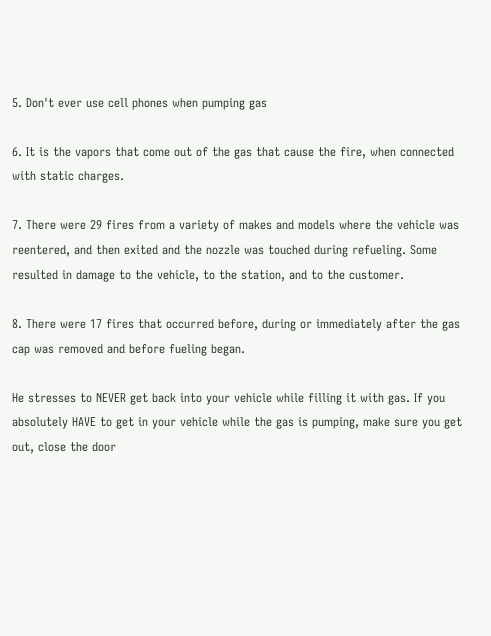5. Don't ever use cell phones when pumping gas

6. It is the vapors that come out of the gas that cause the fire, when connected with static charges.

7. There were 29 fires from a variety of makes and models where the vehicle was reentered, and then exited and the nozzle was touched during refueling. Some resulted in damage to the vehicle, to the station, and to the customer.

8. There were 17 fires that occurred before, during or immediately after the gas cap was removed and before fueling began.

He stresses to NEVER get back into your vehicle while filling it with gas. If you absolutely HAVE to get in your vehicle while the gas is pumping, make sure you get out, close the door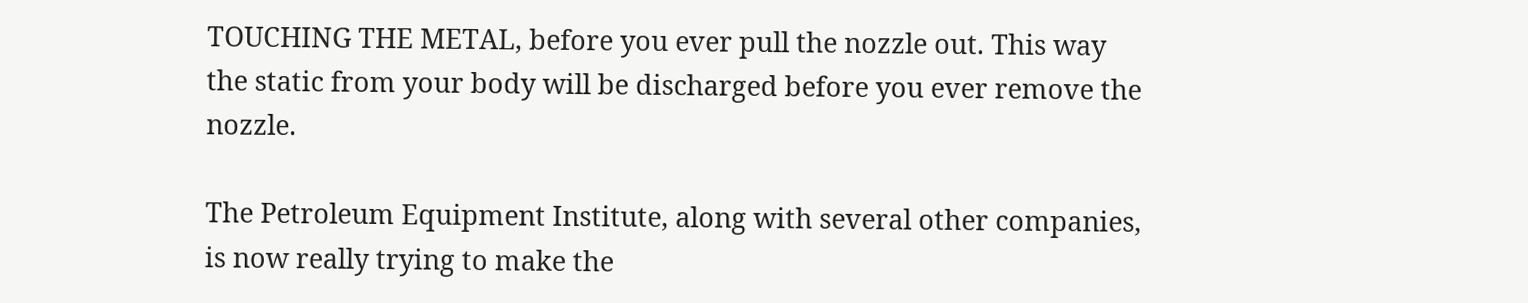TOUCHING THE METAL, before you ever pull the nozzle out. This way the static from your body will be discharged before you ever remove the nozzle.

The Petroleum Equipment Institute, along with several other companies, is now really trying to make the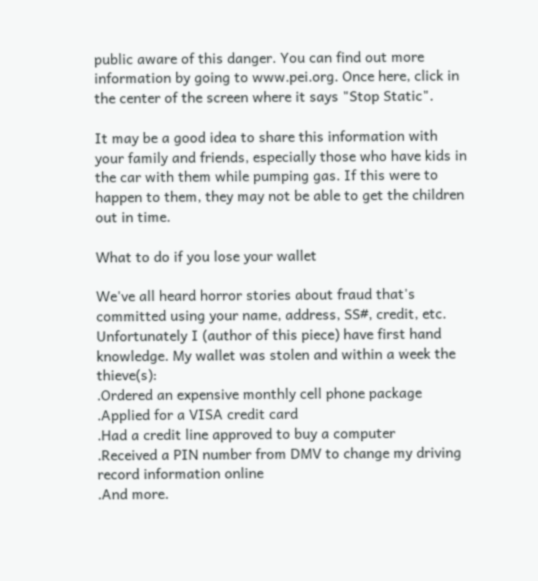public aware of this danger. You can find out more information by going to www.pei.org. Once here, click in the center of the screen where it says "Stop Static".

It may be a good idea to share this information with your family and friends, especially those who have kids in the car with them while pumping gas. If this were to happen to them, they may not be able to get the children out in time.

What to do if you lose your wallet

We've all heard horror stories about fraud that's committed using your name, address, SS#, credit, etc. Unfortunately I (author of this piece) have first hand knowledge. My wallet was stolen and within a week the thieve(s):
.Ordered an expensive monthly cell phone package
.Applied for a VISA credit card
.Had a credit line approved to buy a computer
.Received a PIN number from DMV to change my driving record information online
.And more.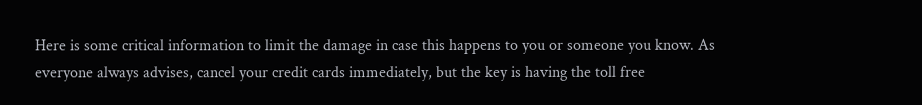Here is some critical information to limit the damage in case this happens to you or someone you know. As everyone always advises, cancel your credit cards immediately, but the key is having the toll free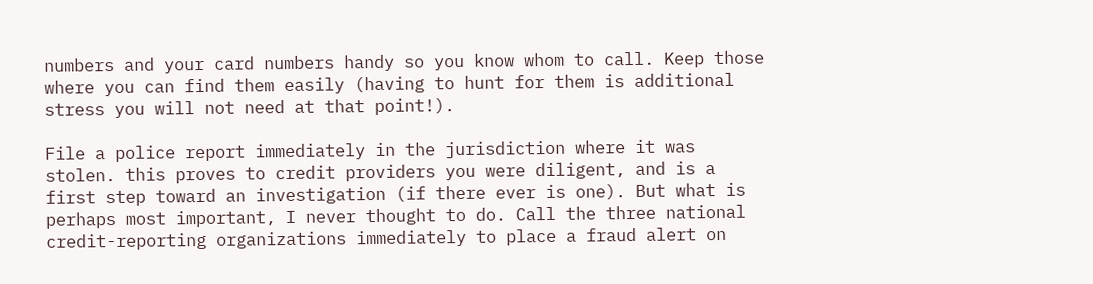numbers and your card numbers handy so you know whom to call. Keep those where you can find them easily (having to hunt for them is additional stress you will not need at that point!).

File a police report immediately in the jurisdiction where it was stolen. this proves to credit providers you were diligent, and is a first step toward an investigation (if there ever is one). But what is perhaps most important, I never thought to do. Call the three national credit-reporting organizations immediately to place a fraud alert on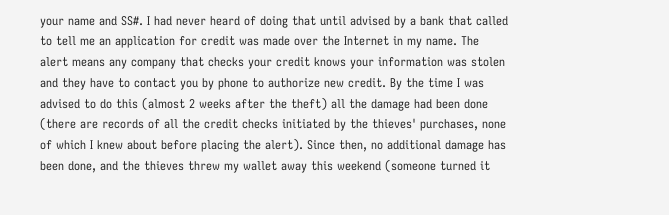your name and SS#. I had never heard of doing that until advised by a bank that called to tell me an application for credit was made over the Internet in my name. The alert means any company that checks your credit knows your information was stolen and they have to contact you by phone to authorize new credit. By the time I was advised to do this (almost 2 weeks after the theft) all the damage had been done (there are records of all the credit checks initiated by the thieves' purchases, none of which I knew about before placing the alert). Since then, no additional damage has been done, and the thieves threw my wallet away this weekend (someone turned it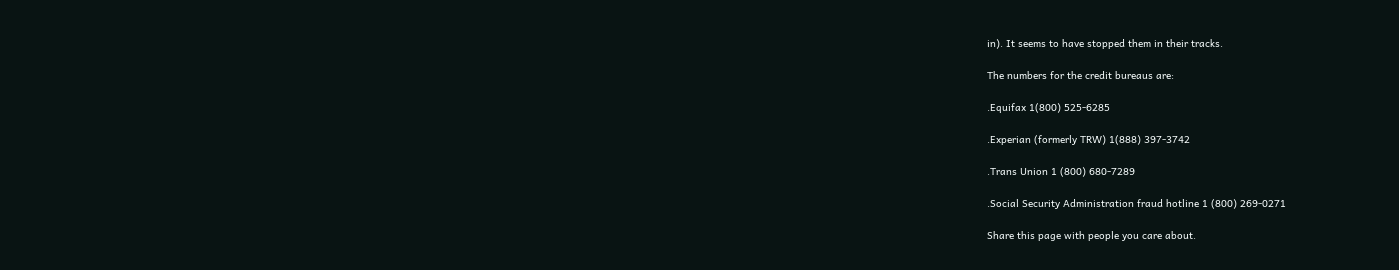in). It seems to have stopped them in their tracks.

The numbers for the credit bureaus are:

.Equifax 1(800) 525-6285

.Experian (formerly TRW) 1(888) 397-3742

.Trans Union 1 (800) 680-7289

.Social Security Administration fraud hotline 1 (800) 269-0271

Share this page with people you care about.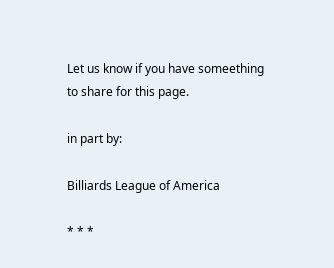Let us know if you have someething
to share for this page.

in part by:

Billiards League of America

* * *